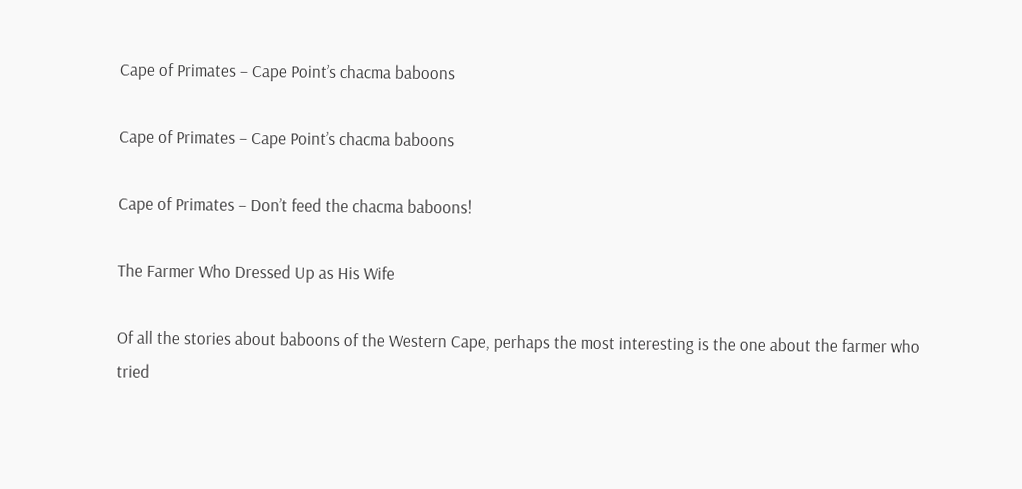Cape of Primates – Cape Point’s chacma baboons

Cape of Primates – Cape Point’s chacma baboons

Cape of Primates – Don’t feed the chacma baboons!

The Farmer Who Dressed Up as His Wife

Of all the stories about baboons of the Western Cape, perhaps the most interesting is the one about the farmer who tried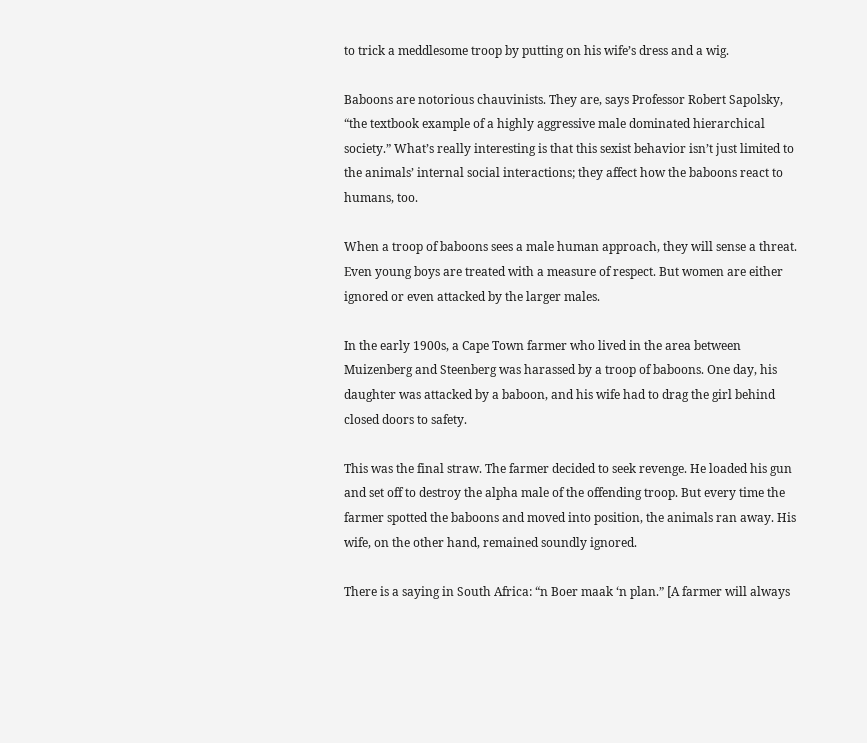to trick a meddlesome troop by putting on his wife’s dress and a wig.

Baboons are notorious chauvinists. They are, says Professor Robert Sapolsky, “the textbook example of a highly aggressive male dominated hierarchical society.” What’s really interesting is that this sexist behavior isn’t just limited to the animals’ internal social interactions; they affect how the baboons react to humans, too.

When a troop of baboons sees a male human approach, they will sense a threat. Even young boys are treated with a measure of respect. But women are either ignored or even attacked by the larger males.

In the early 1900s, a Cape Town farmer who lived in the area between Muizenberg and Steenberg was harassed by a troop of baboons. One day, his daughter was attacked by a baboon, and his wife had to drag the girl behind closed doors to safety.

This was the final straw. The farmer decided to seek revenge. He loaded his gun and set off to destroy the alpha male of the offending troop. But every time the farmer spotted the baboons and moved into position, the animals ran away. His wife, on the other hand, remained soundly ignored.

There is a saying in South Africa: “n Boer maak ‘n plan.” [A farmer will always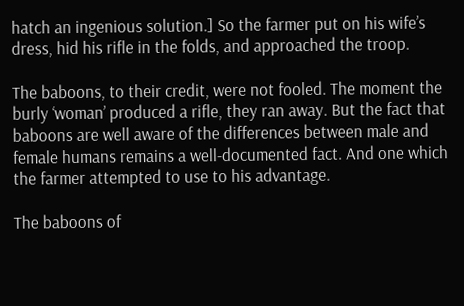hatch an ingenious solution.] So the farmer put on his wife’s dress, hid his rifle in the folds, and approached the troop.

The baboons, to their credit, were not fooled. The moment the burly ‘woman’ produced a rifle, they ran away. But the fact that baboons are well aware of the differences between male and female humans remains a well-documented fact. And one which the farmer attempted to use to his advantage.

The baboons of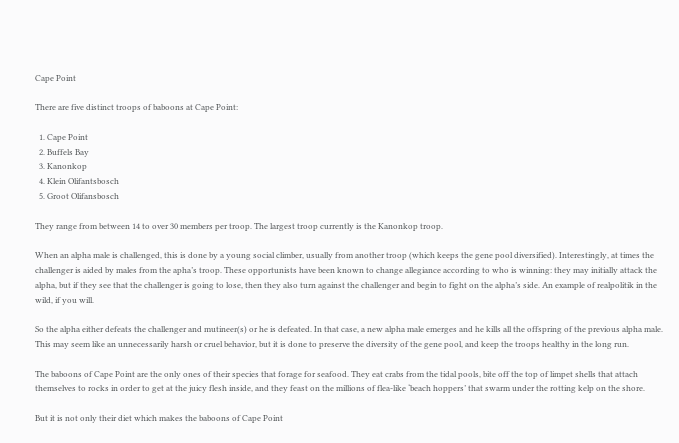Cape Point

There are five distinct troops of baboons at Cape Point:

  1. Cape Point
  2. Buffels Bay
  3. Kanonkop
  4. Klein Olifantsbosch
  5. Groot Olifansbosch

They range from between 14 to over 30 members per troop. The largest troop currently is the Kanonkop troop.

When an alpha male is challenged, this is done by a young social climber, usually from another troop (which keeps the gene pool diversified). Interestingly, at times the challenger is aided by males from the apha’s troop. These opportunists have been known to change allegiance according to who is winning: they may initially attack the alpha, but if they see that the challenger is going to lose, then they also turn against the challenger and begin to fight on the alpha’s side. An example of realpolitik in the wild, if you will.

So the alpha either defeats the challenger and mutineer(s) or he is defeated. In that case, a new alpha male emerges and he kills all the offspring of the previous alpha male. This may seem like an unnecessarily harsh or cruel behavior, but it is done to preserve the diversity of the gene pool, and keep the troops healthy in the long run.

The baboons of Cape Point are the only ones of their species that forage for seafood. They eat crabs from the tidal pools, bite off the top of limpet shells that attach themselves to rocks in order to get at the juicy flesh inside, and they feast on the millions of flea-like ‘beach hoppers’ that swarm under the rotting kelp on the shore.

But it is not only their diet which makes the baboons of Cape Point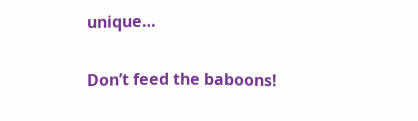unique…

Don’t feed the baboons!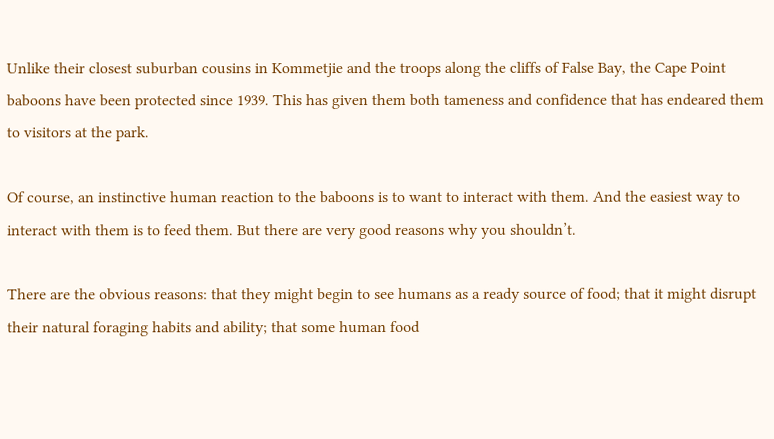Unlike their closest suburban cousins in Kommetjie and the troops along the cliffs of False Bay, the Cape Point baboons have been protected since 1939. This has given them both tameness and confidence that has endeared them to visitors at the park.

Of course, an instinctive human reaction to the baboons is to want to interact with them. And the easiest way to interact with them is to feed them. But there are very good reasons why you shouldn’t.

There are the obvious reasons: that they might begin to see humans as a ready source of food; that it might disrupt their natural foraging habits and ability; that some human food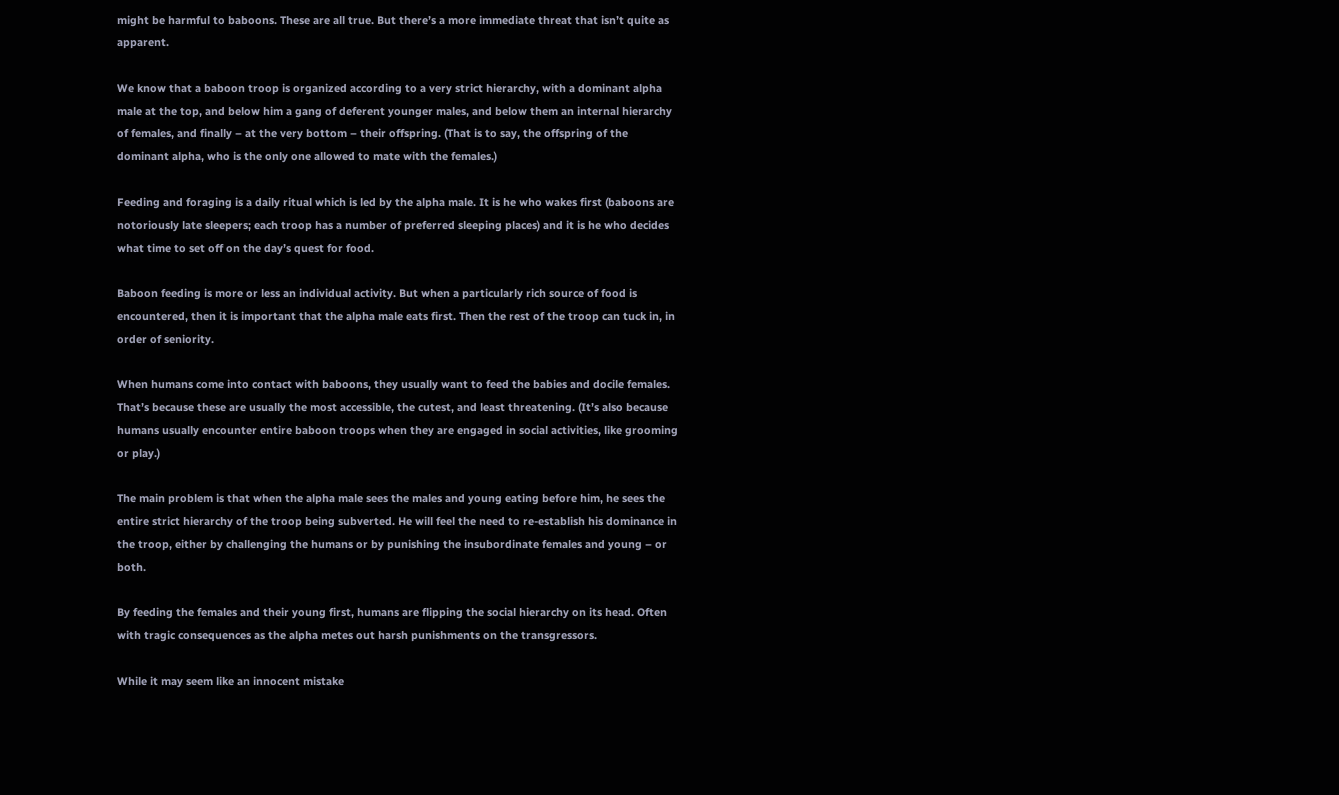might be harmful to baboons. These are all true. But there’s a more immediate threat that isn’t quite as apparent.

We know that a baboon troop is organized according to a very strict hierarchy, with a dominant alpha male at the top, and below him a gang of deferent younger males, and below them an internal hierarchy of females, and finally – at the very bottom – their offspring. (That is to say, the offspring of the dominant alpha, who is the only one allowed to mate with the females.)

Feeding and foraging is a daily ritual which is led by the alpha male. It is he who wakes first (baboons are notoriously late sleepers; each troop has a number of preferred sleeping places) and it is he who decides what time to set off on the day’s quest for food.

Baboon feeding is more or less an individual activity. But when a particularly rich source of food is encountered, then it is important that the alpha male eats first. Then the rest of the troop can tuck in, in order of seniority.

When humans come into contact with baboons, they usually want to feed the babies and docile females. That’s because these are usually the most accessible, the cutest, and least threatening. (It’s also because humans usually encounter entire baboon troops when they are engaged in social activities, like grooming or play.)

The main problem is that when the alpha male sees the males and young eating before him, he sees the entire strict hierarchy of the troop being subverted. He will feel the need to re-establish his dominance in the troop, either by challenging the humans or by punishing the insubordinate females and young – or both.

By feeding the females and their young first, humans are flipping the social hierarchy on its head. Often with tragic consequences as the alpha metes out harsh punishments on the transgressors.

While it may seem like an innocent mistake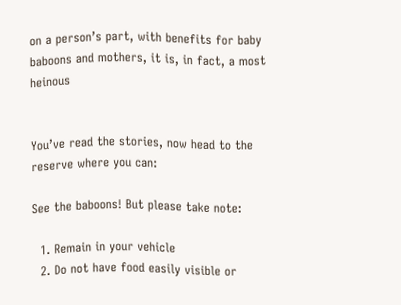on a person’s part, with benefits for baby baboons and mothers, it is, in fact, a most heinous


You’ve read the stories, now head to the reserve where you can:

See the baboons! But please take note:

  1. Remain in your vehicle
  2. Do not have food easily visible or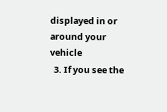displayed in or around your vehicle
  3. If you see the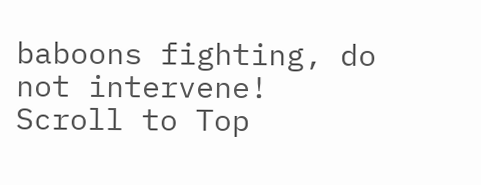baboons fighting, do not intervene!
Scroll to Top